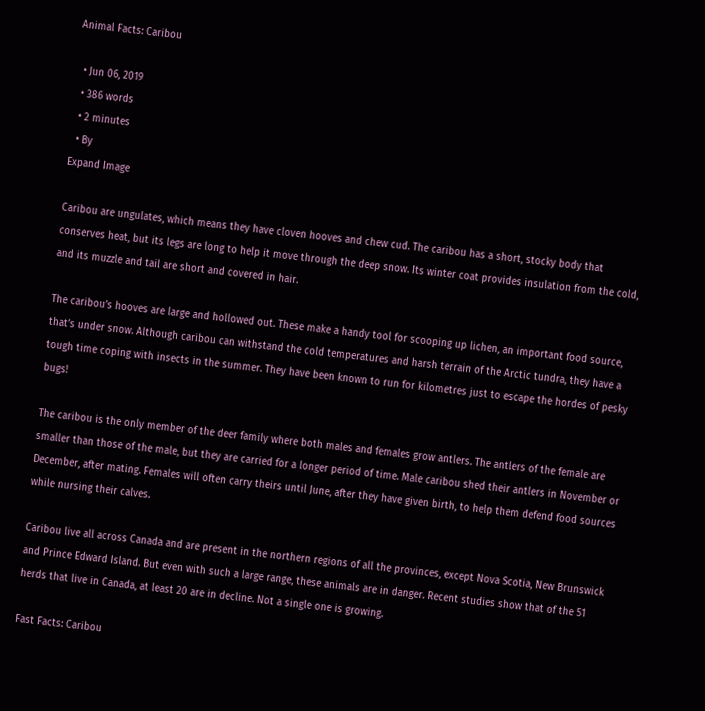Animal Facts: Caribou

  • Jun 06, 2019
  • 386 words
  • 2 minutes
  • By
Expand Image

Caribou are ungulates, which means they have cloven hooves and chew cud. The caribou has a short, stocky body that conserves heat, but its legs are long to help it move through the deep snow. Its winter coat provides insulation from the cold, and its muzzle and tail are short and covered in hair.

The caribou’s hooves are large and hollowed out. These make a handy tool for scooping up lichen, an important food source, that’s under snow. Although caribou can withstand the cold temperatures and harsh terrain of the Arctic tundra, they have a tough time coping with insects in the summer. They have been known to run for kilometres just to escape the hordes of pesky bugs!

The caribou is the only member of the deer family where both males and females grow antlers. The antlers of the female are smaller than those of the male, but they are carried for a longer period of time. Male caribou shed their antlers in November or December, after mating. Females will often carry theirs until June, after they have given birth, to help them defend food sources while nursing their calves.

Caribou live all across Canada and are present in the northern regions of all the provinces, except Nova Scotia, New Brunswick and Prince Edward Island. But even with such a large range, these animals are in danger. Recent studies show that of the 51 herds that live in Canada, at least 20 are in decline. Not a single one is growing.

Fast Facts: Caribou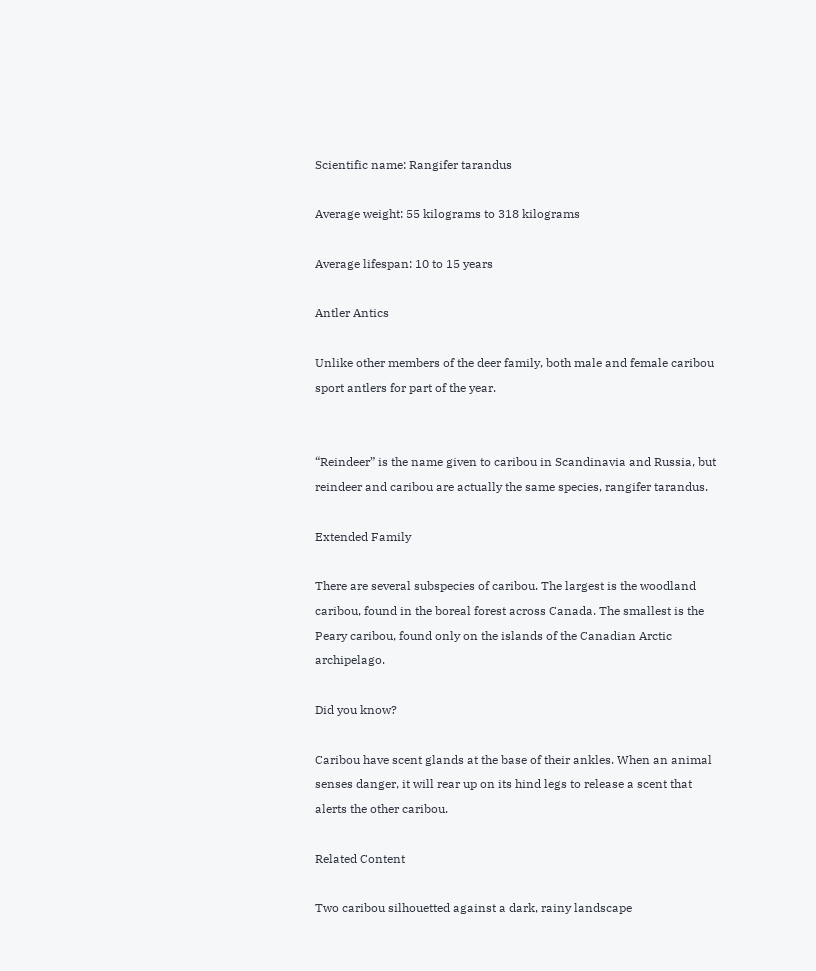Scientific name: Rangifer tarandus

Average weight: 55 kilograms to 318 kilograms

Average lifespan: 10 to 15 years

Antler Antics

Unlike other members of the deer family, both male and female caribou sport antlers for part of the year.


“Reindeer” is the name given to caribou in Scandinavia and Russia, but reindeer and caribou are actually the same species, rangifer tarandus.

Extended Family

There are several subspecies of caribou. The largest is the woodland caribou, found in the boreal forest across Canada. The smallest is the Peary caribou, found only on the islands of the Canadian Arctic archipelago.

Did you know?

Caribou have scent glands at the base of their ankles. When an animal senses danger, it will rear up on its hind legs to release a scent that alerts the other caribou.

Related Content

Two caribou silhouetted against a dark, rainy landscape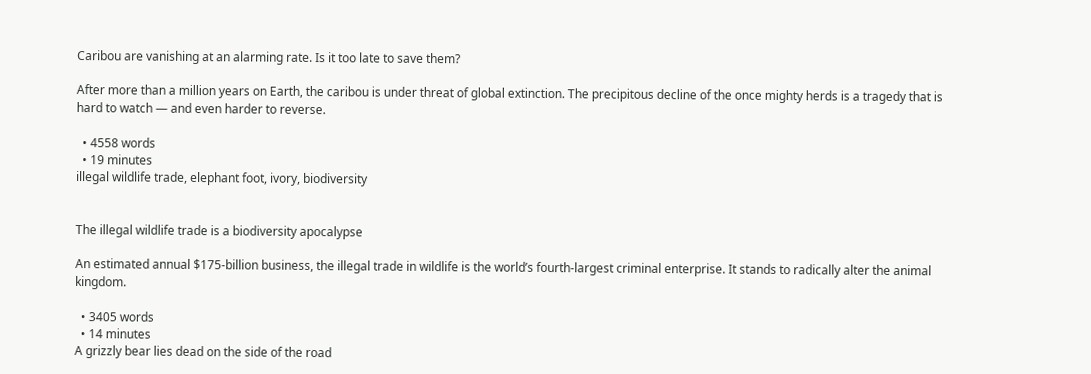Caribou are vanishing at an alarming rate. Is it too late to save them?

After more than a million years on Earth, the caribou is under threat of global extinction. The precipitous decline of the once mighty herds is a tragedy that is hard to watch — and even harder to reverse.

  • 4558 words
  • 19 minutes
illegal wildlife trade, elephant foot, ivory, biodiversity


The illegal wildlife trade is a biodiversity apocalypse

An estimated annual $175-billion business, the illegal trade in wildlife is the world’s fourth-largest criminal enterprise. It stands to radically alter the animal kingdom.

  • 3405 words
  • 14 minutes
A grizzly bear lies dead on the side of the road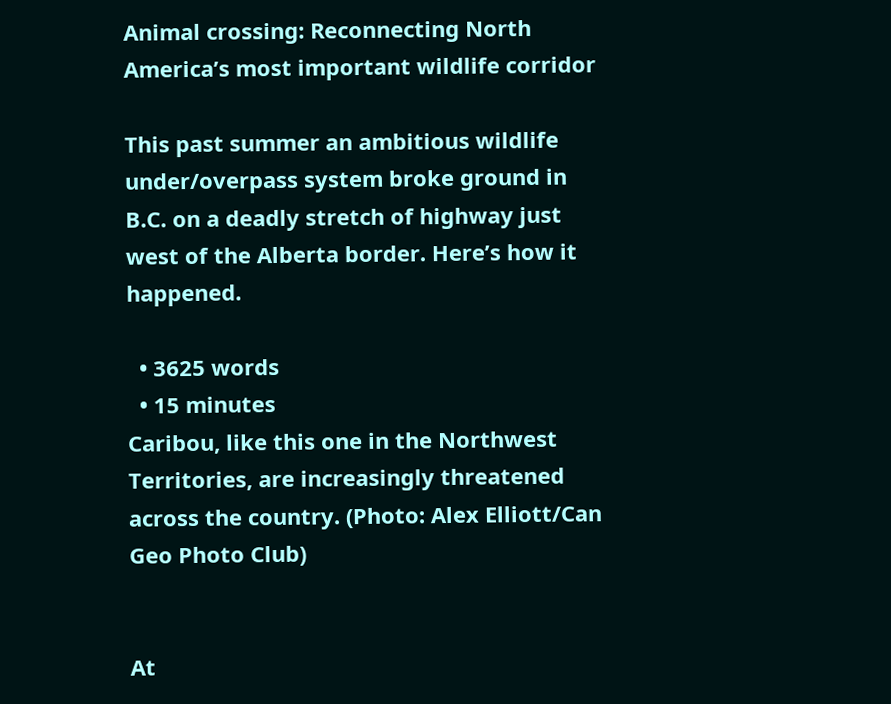Animal crossing: Reconnecting North America’s most important wildlife corridor

This past summer an ambitious wildlife under/overpass system broke ground in B.C. on a deadly stretch of highway just west of the Alberta border. Here’s how it happened.

  • 3625 words
  • 15 minutes
Caribou, like this one in the Northwest Territories, are increasingly threatened across the country. (Photo: Alex Elliott/Can Geo Photo Club)


At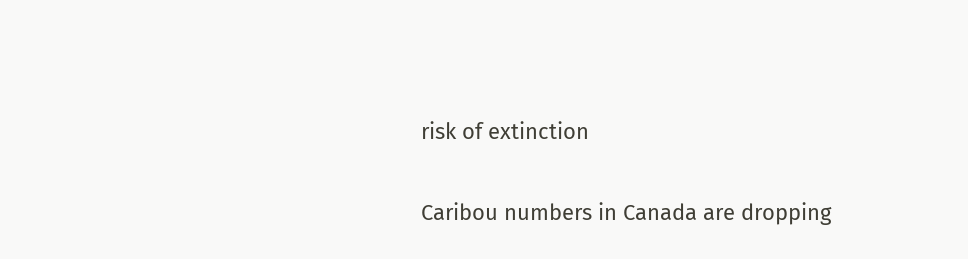risk of extinction

Caribou numbers in Canada are dropping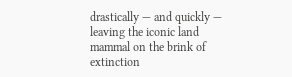drastically — and quickly — leaving the iconic land mammal on the brink of extinction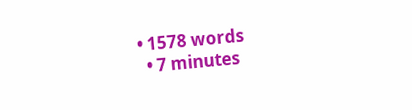• 1578 words
  • 7 minutes